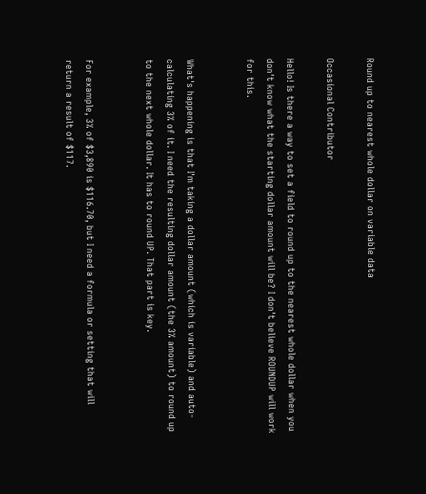Round up to nearest whole dollar on variable data

Occasional Contributor

Hello! Is there a way to set a field to round up to the nearest whole dollar when you don't know what the starting dollar amount will be? I don't believe ROUNDUP will work for this.


What's happening is that I'm taking a dollar amount (which is variable) and auto-calculating 3% of it. I need the resulting dollar amount (the 3% amount) to round up to the next whole dollar. It has to round UP. That part is key.


For example, 3% of $3,890 is $116.70, but I need a formula or setting that will return a result of $117.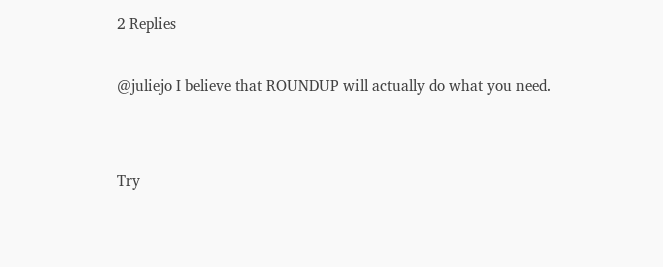2 Replies

@juliejo I believe that ROUNDUP will actually do what you need.


Try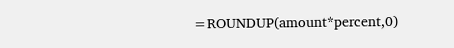=ROUNDUP(amount*percent,0)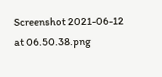Screenshot 2021-06-12 at 06.50.38.png